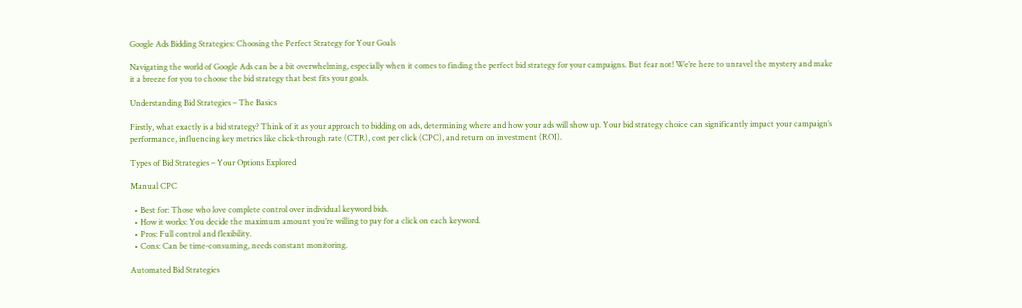Google Ads Bidding Strategies: Choosing the Perfect Strategy for Your Goals

Navigating the world of Google Ads can be a bit overwhelming, especially when it comes to finding the perfect bid strategy for your campaigns. But fear not! We’re here to unravel the mystery and make it a breeze for you to choose the bid strategy that best fits your goals.

Understanding Bid Strategies – The Basics

Firstly, what exactly is a bid strategy? Think of it as your approach to bidding on ads, determining where and how your ads will show up. Your bid strategy choice can significantly impact your campaign’s performance, influencing key metrics like click-through rate (CTR), cost per click (CPC), and return on investment (ROI).

Types of Bid Strategies – Your Options Explored

Manual CPC

  • Best for: Those who love complete control over individual keyword bids.
  • How it works: You decide the maximum amount you’re willing to pay for a click on each keyword.
  • Pros: Full control and flexibility.
  • Cons: Can be time-consuming, needs constant monitoring.

Automated Bid Strategies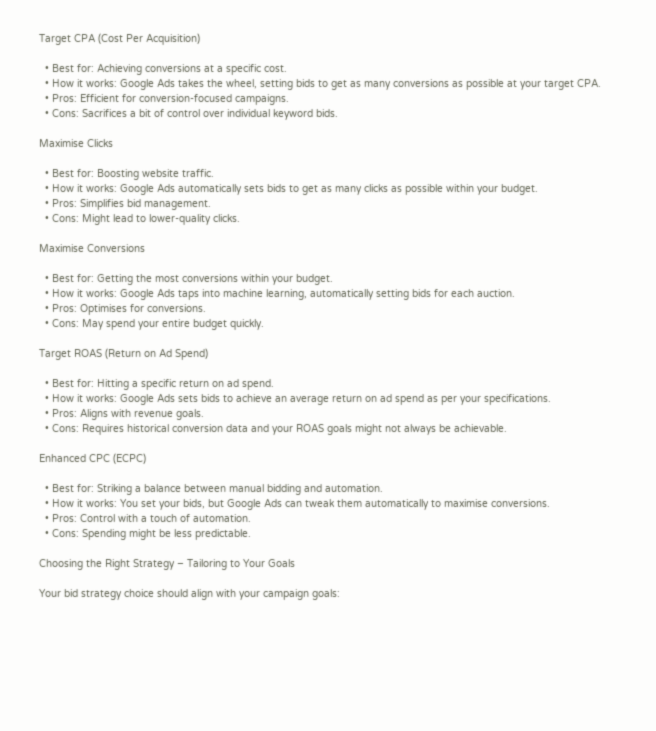Target CPA (Cost Per Acquisition)

  • Best for: Achieving conversions at a specific cost.
  • How it works: Google Ads takes the wheel, setting bids to get as many conversions as possible at your target CPA.
  • Pros: Efficient for conversion-focused campaigns.
  • Cons: Sacrifices a bit of control over individual keyword bids.

Maximise Clicks

  • Best for: Boosting website traffic.
  • How it works: Google Ads automatically sets bids to get as many clicks as possible within your budget.
  • Pros: Simplifies bid management.
  • Cons: Might lead to lower-quality clicks.

Maximise Conversions

  • Best for: Getting the most conversions within your budget.
  • How it works: Google Ads taps into machine learning, automatically setting bids for each auction.
  • Pros: Optimises for conversions.
  • Cons: May spend your entire budget quickly.

Target ROAS (Return on Ad Spend)

  • Best for: Hitting a specific return on ad spend.
  • How it works: Google Ads sets bids to achieve an average return on ad spend as per your specifications.
  • Pros: Aligns with revenue goals.
  • Cons: Requires historical conversion data and your ROAS goals might not always be achievable.

Enhanced CPC (ECPC)

  • Best for: Striking a balance between manual bidding and automation.
  • How it works: You set your bids, but Google Ads can tweak them automatically to maximise conversions.
  • Pros: Control with a touch of automation.
  • Cons: Spending might be less predictable.

Choosing the Right Strategy – Tailoring to Your Goals

Your bid strategy choice should align with your campaign goals: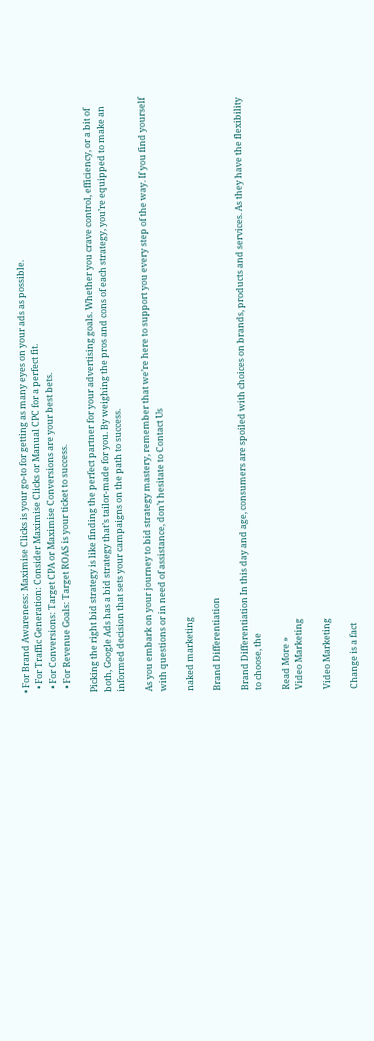• For Brand Awareness: Maximise Clicks is your go-to for getting as many eyes on your ads as possible.
  • For Traffic Generation: Consider Maximise Clicks or Manual CPC for a perfect fit.
  • For Conversions: Target CPA or Maximise Conversions are your best bets.
  • For Revenue Goals: Target ROAS is your ticket to success.

Picking the right bid strategy is like finding the perfect partner for your advertising goals. Whether you crave control, efficiency, or a bit of both, Google Ads has a bid strategy that’s tailor-made for you. By weighing the pros and cons of each strategy, you’re equipped to make an informed decision that sets your campaigns on the path to success.

As you embark on your journey to bid strategy mastery, remember that we’re here to support you every step of the way. If you find yourself with questions or in need of assistance, don’t hesitate to Contact Us

naked marketing

Brand Differentiation

Brand Differentiation In this day and age, consumers are spoiled with choices on brands, products and services. As they have the flexibility to choose, the

Read More »
Video Marketing

Video Marketing

Change is a fact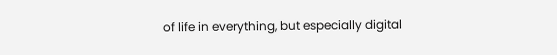of life in everything, but especially digital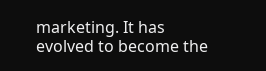marketing. It has evolved to become the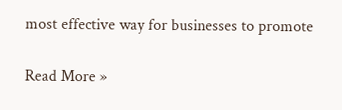most effective way for businesses to promote

Read More »